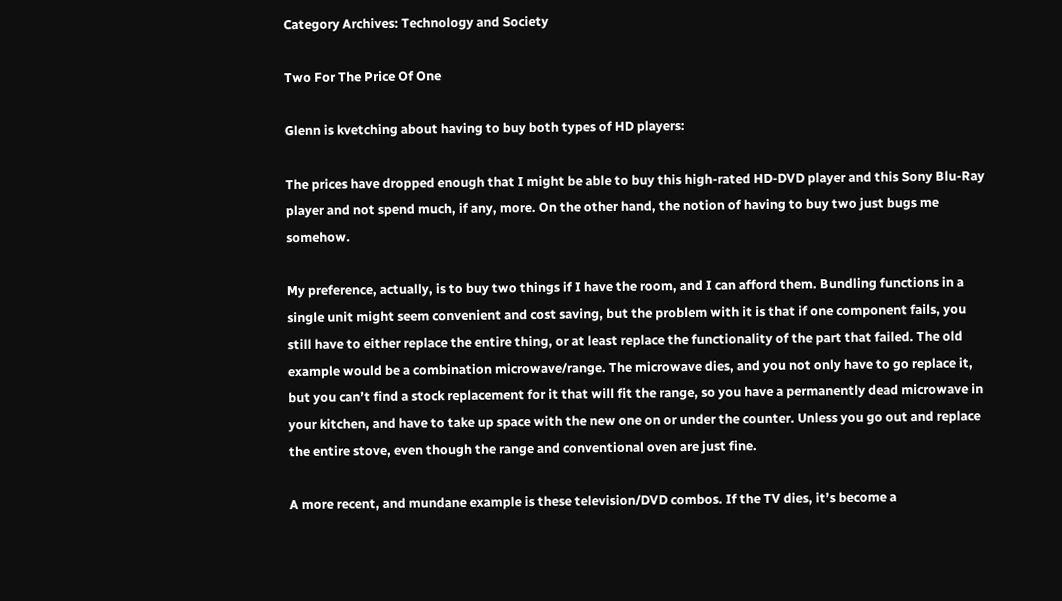Category Archives: Technology and Society

Two For The Price Of One

Glenn is kvetching about having to buy both types of HD players:

The prices have dropped enough that I might be able to buy this high-rated HD-DVD player and this Sony Blu-Ray player and not spend much, if any, more. On the other hand, the notion of having to buy two just bugs me somehow.

My preference, actually, is to buy two things if I have the room, and I can afford them. Bundling functions in a single unit might seem convenient and cost saving, but the problem with it is that if one component fails, you still have to either replace the entire thing, or at least replace the functionality of the part that failed. The old example would be a combination microwave/range. The microwave dies, and you not only have to go replace it, but you can’t find a stock replacement for it that will fit the range, so you have a permanently dead microwave in your kitchen, and have to take up space with the new one on or under the counter. Unless you go out and replace the entire stove, even though the range and conventional oven are just fine.

A more recent, and mundane example is these television/DVD combos. If the TV dies, it’s become a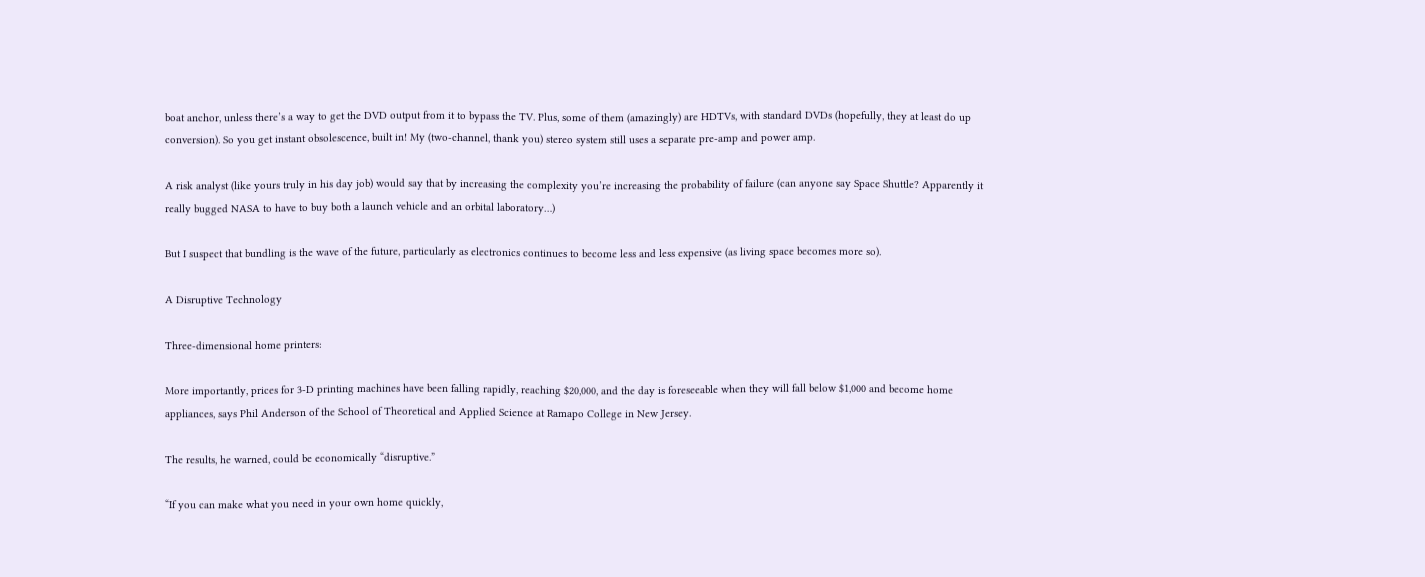boat anchor, unless there’s a way to get the DVD output from it to bypass the TV. Plus, some of them (amazingly) are HDTVs, with standard DVDs (hopefully, they at least do up conversion). So you get instant obsolescence, built in! My (two-channel, thank you) stereo system still uses a separate pre-amp and power amp.

A risk analyst (like yours truly in his day job) would say that by increasing the complexity you’re increasing the probability of failure (can anyone say Space Shuttle? Apparently it really bugged NASA to have to buy both a launch vehicle and an orbital laboratory…)

But I suspect that bundling is the wave of the future, particularly as electronics continues to become less and less expensive (as living space becomes more so).

A Disruptive Technology

Three-dimensional home printers:

More importantly, prices for 3-D printing machines have been falling rapidly, reaching $20,000, and the day is foreseeable when they will fall below $1,000 and become home appliances, says Phil Anderson of the School of Theoretical and Applied Science at Ramapo College in New Jersey.

The results, he warned, could be economically “disruptive.”

“If you can make what you need in your own home quickly,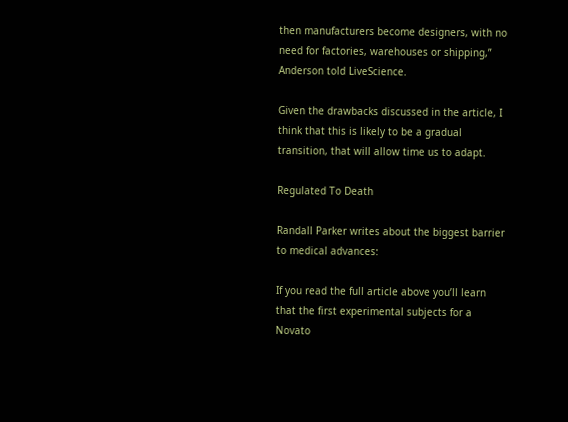then manufacturers become designers, with no need for factories, warehouses or shipping,” Anderson told LiveScience.

Given the drawbacks discussed in the article, I think that this is likely to be a gradual transition, that will allow time us to adapt.

Regulated To Death

Randall Parker writes about the biggest barrier to medical advances:

If you read the full article above you’ll learn that the first experimental subjects for a Novato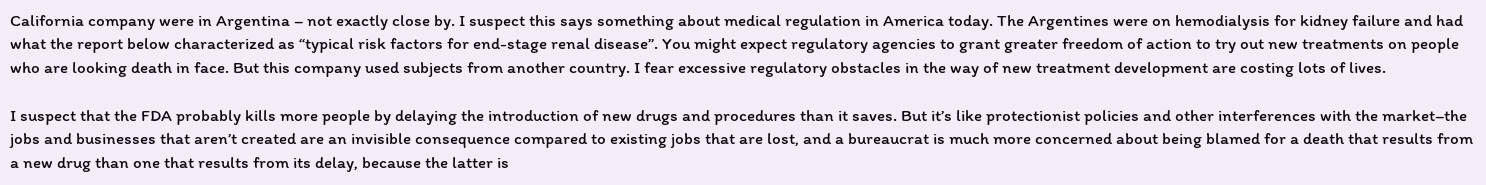California company were in Argentina – not exactly close by. I suspect this says something about medical regulation in America today. The Argentines were on hemodialysis for kidney failure and had what the report below characterized as “typical risk factors for end-stage renal disease”. You might expect regulatory agencies to grant greater freedom of action to try out new treatments on people who are looking death in face. But this company used subjects from another country. I fear excessive regulatory obstacles in the way of new treatment development are costing lots of lives.

I suspect that the FDA probably kills more people by delaying the introduction of new drugs and procedures than it saves. But it’s like protectionist policies and other interferences with the market–the jobs and businesses that aren’t created are an invisible consequence compared to existing jobs that are lost, and a bureaucrat is much more concerned about being blamed for a death that results from a new drug than one that results from its delay, because the latter is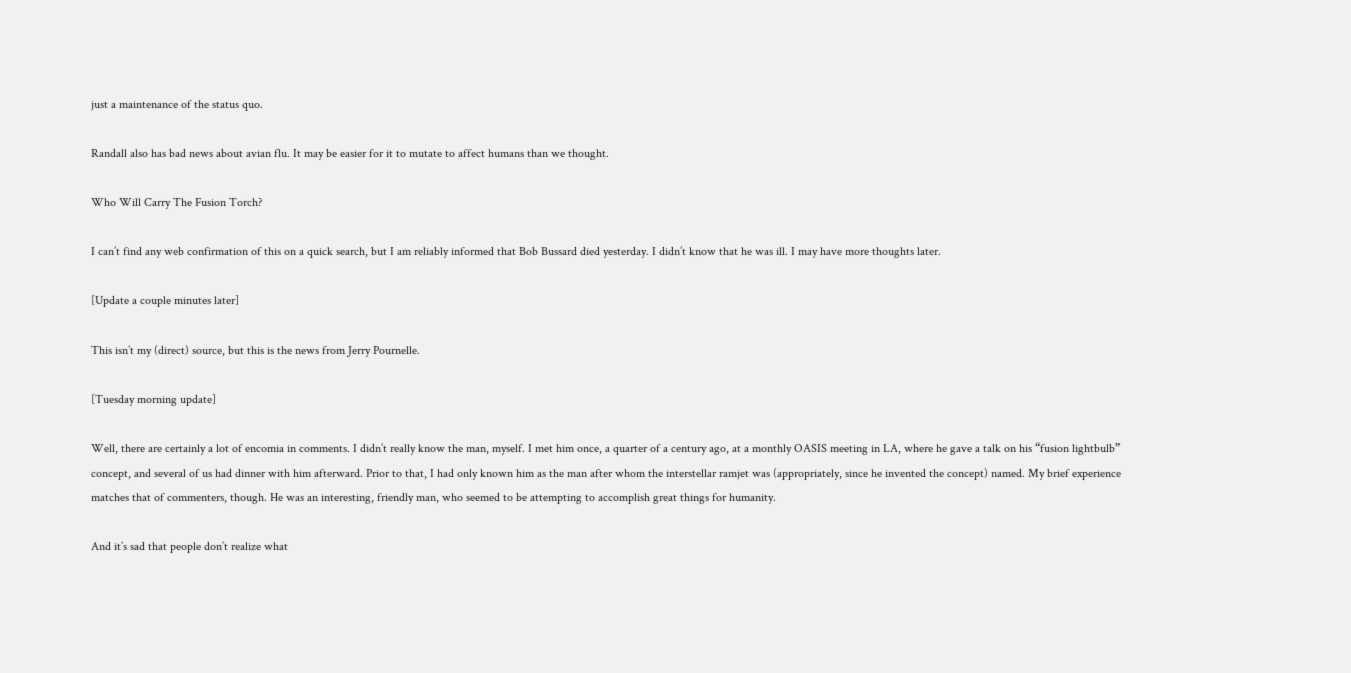just a maintenance of the status quo.

Randall also has bad news about avian flu. It may be easier for it to mutate to affect humans than we thought.

Who Will Carry The Fusion Torch?

I can’t find any web confirmation of this on a quick search, but I am reliably informed that Bob Bussard died yesterday. I didn’t know that he was ill. I may have more thoughts later.

[Update a couple minutes later]

This isn’t my (direct) source, but this is the news from Jerry Pournelle.

[Tuesday morning update]

Well, there are certainly a lot of encomia in comments. I didn’t really know the man, myself. I met him once, a quarter of a century ago, at a monthly OASIS meeting in LA, where he gave a talk on his “fusion lightbulb” concept, and several of us had dinner with him afterward. Prior to that, I had only known him as the man after whom the interstellar ramjet was (appropriately, since he invented the concept) named. My brief experience matches that of commenters, though. He was an interesting, friendly man, who seemed to be attempting to accomplish great things for humanity.

And it’s sad that people don’t realize what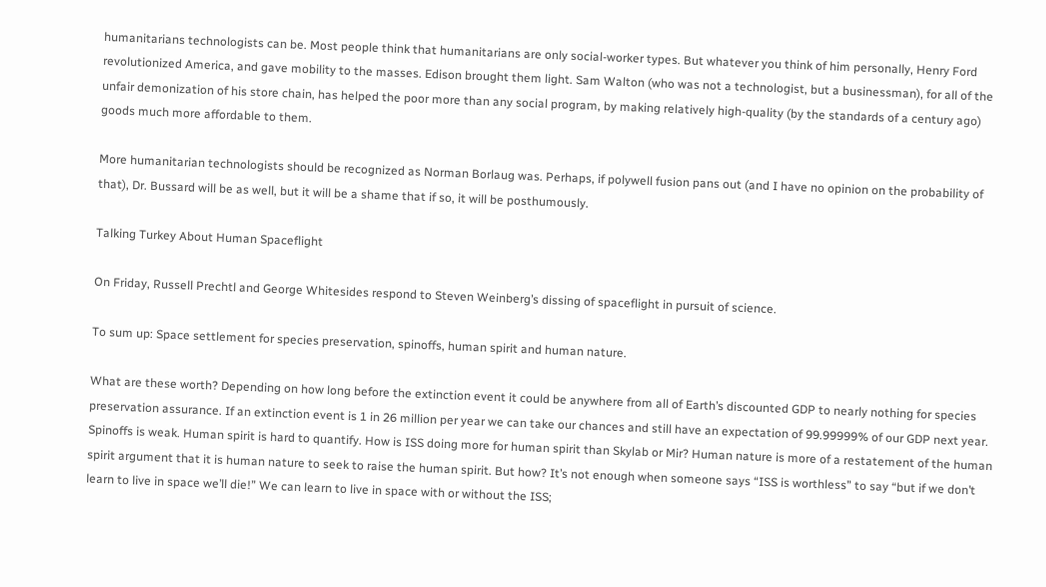humanitarians technologists can be. Most people think that humanitarians are only social-worker types. But whatever you think of him personally, Henry Ford revolutionized America, and gave mobility to the masses. Edison brought them light. Sam Walton (who was not a technologist, but a businessman), for all of the unfair demonization of his store chain, has helped the poor more than any social program, by making relatively high-quality (by the standards of a century ago) goods much more affordable to them.

More humanitarian technologists should be recognized as Norman Borlaug was. Perhaps, if polywell fusion pans out (and I have no opinion on the probability of that), Dr. Bussard will be as well, but it will be a shame that if so, it will be posthumously.

Talking Turkey About Human Spaceflight

On Friday, Russell Prechtl and George Whitesides respond to Steven Weinberg’s dissing of spaceflight in pursuit of science.

To sum up: Space settlement for species preservation, spinoffs, human spirit and human nature.

What are these worth? Depending on how long before the extinction event it could be anywhere from all of Earth’s discounted GDP to nearly nothing for species preservation assurance. If an extinction event is 1 in 26 million per year we can take our chances and still have an expectation of 99.99999% of our GDP next year. Spinoffs is weak. Human spirit is hard to quantify. How is ISS doing more for human spirit than Skylab or Mir? Human nature is more of a restatement of the human spirit argument that it is human nature to seek to raise the human spirit. But how? It’s not enough when someone says “ISS is worthless” to say “but if we don’t learn to live in space we’ll die!” We can learn to live in space with or without the ISS;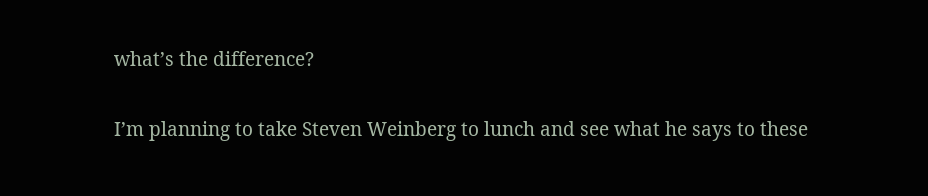what’s the difference?

I’m planning to take Steven Weinberg to lunch and see what he says to these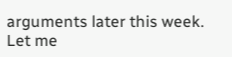arguments later this week. Let me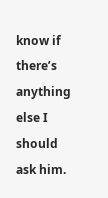know if there’s anything else I should ask him.